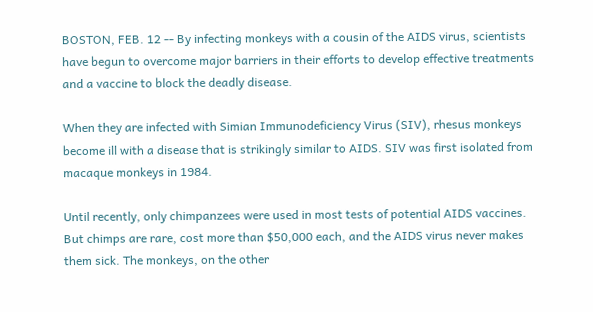BOSTON, FEB. 12 -- By infecting monkeys with a cousin of the AIDS virus, scientists have begun to overcome major barriers in their efforts to develop effective treatments and a vaccine to block the deadly disease.

When they are infected with Simian Immunodeficiency Virus (SIV), rhesus monkeys become ill with a disease that is strikingly similar to AIDS. SIV was first isolated from macaque monkeys in 1984.

Until recently, only chimpanzees were used in most tests of potential AIDS vaccines. But chimps are rare, cost more than $50,000 each, and the AIDS virus never makes them sick. The monkeys, on the other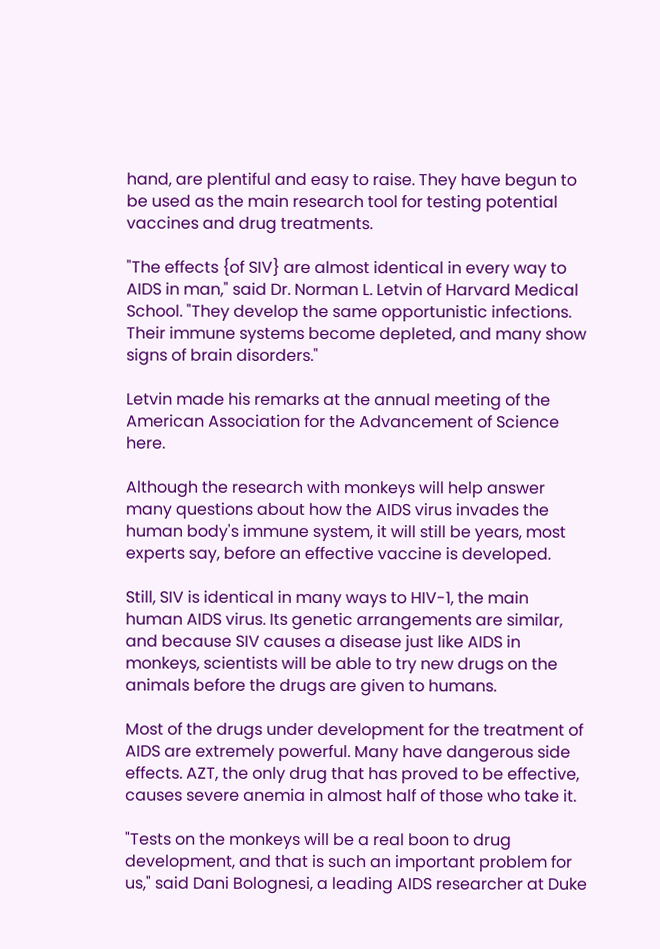hand, are plentiful and easy to raise. They have begun to be used as the main research tool for testing potential vaccines and drug treatments.

"The effects {of SIV} are almost identical in every way to AIDS in man," said Dr. Norman L. Letvin of Harvard Medical School. "They develop the same opportunistic infections. Their immune systems become depleted, and many show signs of brain disorders."

Letvin made his remarks at the annual meeting of the American Association for the Advancement of Science here.

Although the research with monkeys will help answer many questions about how the AIDS virus invades the human body's immune system, it will still be years, most experts say, before an effective vaccine is developed.

Still, SIV is identical in many ways to HIV-1, the main human AIDS virus. Its genetic arrangements are similar, and because SIV causes a disease just like AIDS in monkeys, scientists will be able to try new drugs on the animals before the drugs are given to humans.

Most of the drugs under development for the treatment of AIDS are extremely powerful. Many have dangerous side effects. AZT, the only drug that has proved to be effective, causes severe anemia in almost half of those who take it.

"Tests on the monkeys will be a real boon to drug development, and that is such an important problem for us," said Dani Bolognesi, a leading AIDS researcher at Duke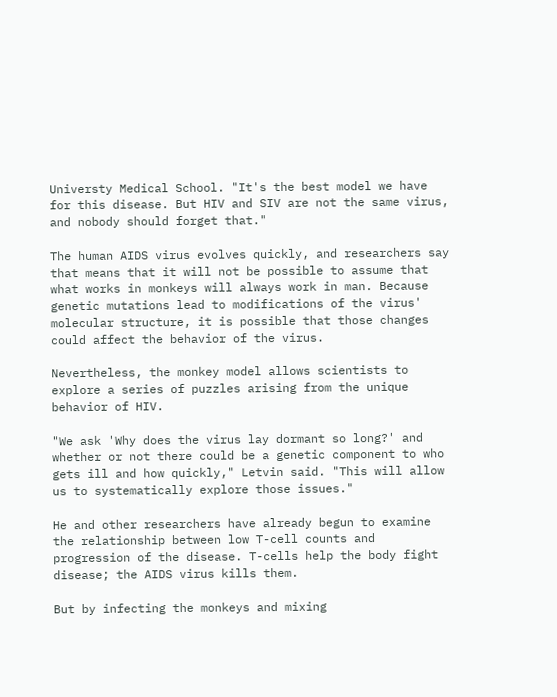Universty Medical School. "It's the best model we have for this disease. But HIV and SIV are not the same virus, and nobody should forget that."

The human AIDS virus evolves quickly, and researchers say that means that it will not be possible to assume that what works in monkeys will always work in man. Because genetic mutations lead to modifications of the virus' molecular structure, it is possible that those changes could affect the behavior of the virus.

Nevertheless, the monkey model allows scientists to explore a series of puzzles arising from the unique behavior of HIV.

"We ask 'Why does the virus lay dormant so long?' and whether or not there could be a genetic component to who gets ill and how quickly," Letvin said. "This will allow us to systematically explore those issues."

He and other researchers have already begun to examine the relationship between low T-cell counts and progression of the disease. T-cells help the body fight disease; the AIDS virus kills them.

But by infecting the monkeys and mixing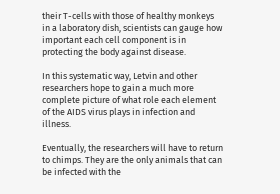their T-cells with those of healthy monkeys in a laboratory dish, scientists can gauge how important each cell component is in protecting the body against disease.

In this systematic way, Letvin and other researchers hope to gain a much more complete picture of what role each element of the AIDS virus plays in infection and illness.

Eventually, the researchers will have to return to chimps. They are the only animals that can be infected with the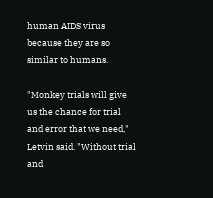human AIDS virus because they are so similar to humans.

"Monkey trials will give us the chance for trial and error that we need," Letvin said. "Without trial and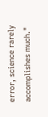error, science rarely accomplishes much."